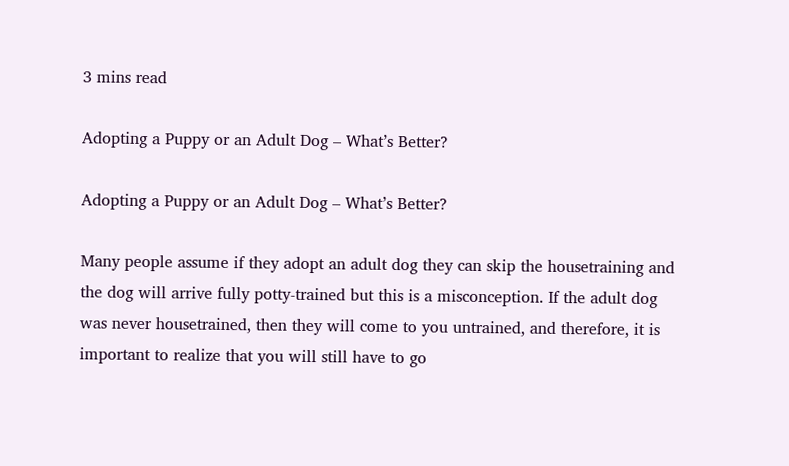3 mins read

Adopting a Puppy or an Adult Dog – What’s Better?

Adopting a Puppy or an Adult Dog – What’s Better?

Many people assume if they adopt an adult dog they can skip the housetraining and the dog will arrive fully potty-trained but this is a misconception. If the adult dog was never housetrained, then they will come to you untrained, and therefore, it is important to realize that you will still have to go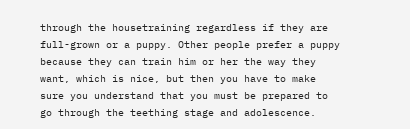through the housetraining regardless if they are full-grown or a puppy. Other people prefer a puppy because they can train him or her the way they want, which is nice, but then you have to make sure you understand that you must be prepared to go through the teething stage and adolescence.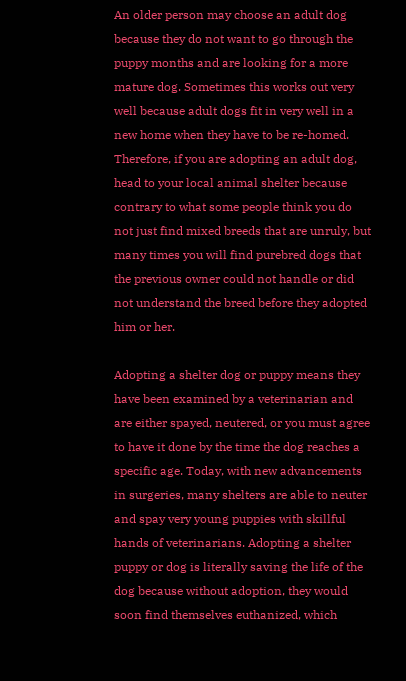An older person may choose an adult dog because they do not want to go through the puppy months and are looking for a more mature dog. Sometimes this works out very well because adult dogs fit in very well in a new home when they have to be re-homed. Therefore, if you are adopting an adult dog, head to your local animal shelter because contrary to what some people think you do not just find mixed breeds that are unruly, but many times you will find purebred dogs that the previous owner could not handle or did not understand the breed before they adopted him or her.

Adopting a shelter dog or puppy means they have been examined by a veterinarian and are either spayed, neutered, or you must agree to have it done by the time the dog reaches a specific age. Today, with new advancements in surgeries, many shelters are able to neuter and spay very young puppies with skillful hands of veterinarians. Adopting a shelter puppy or dog is literally saving the life of the dog because without adoption, they would soon find themselves euthanized, which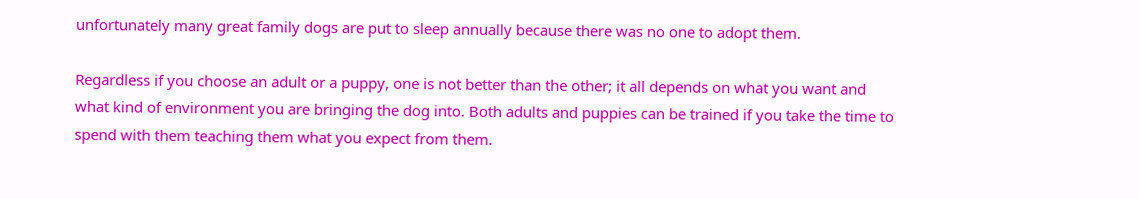unfortunately many great family dogs are put to sleep annually because there was no one to adopt them.

Regardless if you choose an adult or a puppy, one is not better than the other; it all depends on what you want and what kind of environment you are bringing the dog into. Both adults and puppies can be trained if you take the time to spend with them teaching them what you expect from them.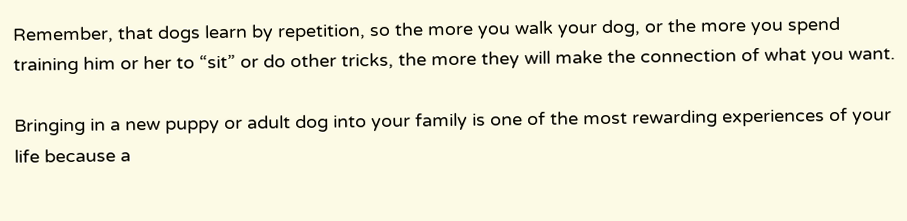Remember, that dogs learn by repetition, so the more you walk your dog, or the more you spend training him or her to “sit” or do other tricks, the more they will make the connection of what you want.

Bringing in a new puppy or adult dog into your family is one of the most rewarding experiences of your life because a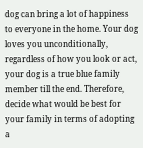dog can bring a lot of happiness to everyone in the home. Your dog loves you unconditionally, regardless of how you look or act, your dog is a true blue family member till the end. Therefore, decide what would be best for your family in terms of adopting a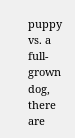puppy vs. a full-grown dog, there are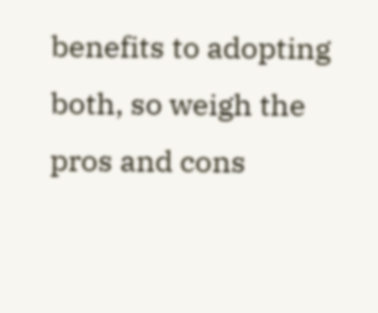benefits to adopting both, so weigh the pros and cons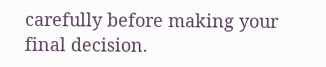carefully before making your final decision.